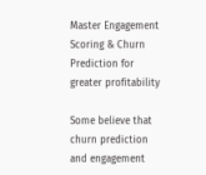Master Engagement Scoring & Churn Prediction for greater profitability

Some believe that churn prediction and engagement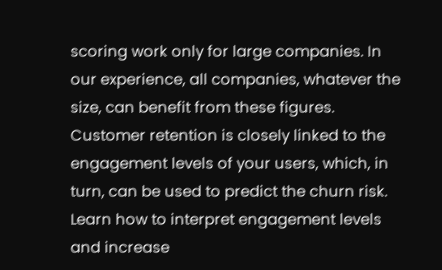scoring work only for large companies. In our experience, all companies, whatever the size, can benefit from these figures. Customer retention is closely linked to the engagement levels of your users, which, in turn, can be used to predict the churn risk. Learn how to interpret engagement levels and increase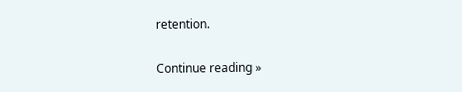retention.

Continue reading »